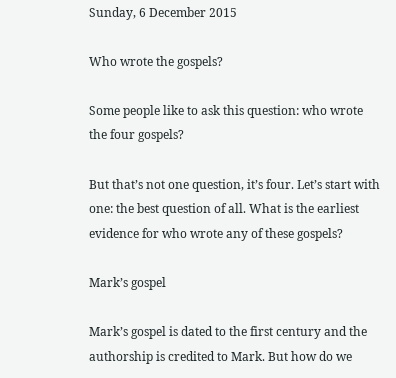Sunday, 6 December 2015

Who wrote the gospels?

Some people like to ask this question: who wrote the four gospels?

But that’s not one question, it’s four. Let’s start with one: the best question of all. What is the earliest evidence for who wrote any of these gospels?

Mark’s gospel

Mark’s gospel is dated to the first century and the authorship is credited to Mark. But how do we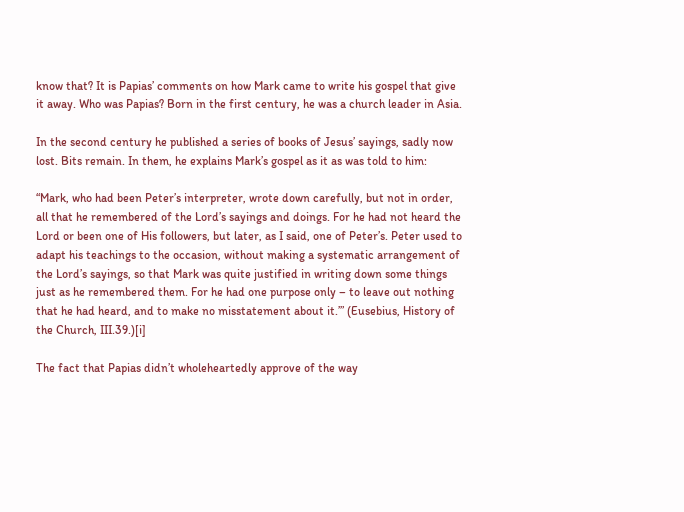know that? It is Papias’ comments on how Mark came to write his gospel that give it away. Who was Papias? Born in the first century, he was a church leader in Asia.

In the second century he published a series of books of Jesus’ sayings, sadly now lost. Bits remain. In them, he explains Mark’s gospel as it as was told to him:

“Mark, who had been Peter’s interpreter, wrote down carefully, but not in order, all that he remembered of the Lord’s sayings and doings. For he had not heard the Lord or been one of His followers, but later, as I said, one of Peter’s. Peter used to adapt his teachings to the occasion, without making a systematic arrangement of the Lord’s sayings, so that Mark was quite justified in writing down some things just as he remembered them. For he had one purpose only – to leave out nothing that he had heard, and to make no misstatement about it.’” (Eusebius, History of the Church, III.39.)[i]

The fact that Papias didn’t wholeheartedly approve of the way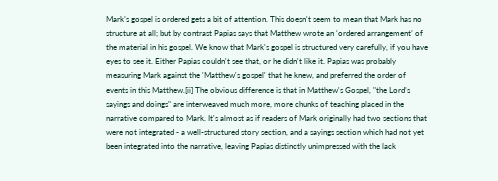Mark’s gospel is ordered gets a bit of attention. This doesn't seem to mean that Mark has no structure at all; but by contrast Papias says that Matthew wrote an ‘ordered arrangement’ of the material in his gospel. We know that Mark's gospel is structured very carefully, if you have eyes to see it. Either Papias couldn't see that, or he didn't like it. Papias was probably measuring Mark against the 'Matthew's gospel' that he knew, and preferred the order of events in this Matthew.[ii] The obvious difference is that in Matthew's Gospel, "the Lord’s sayings and doings" are interweaved much more, more chunks of teaching placed in the narrative compared to Mark. It's almost as if readers of Mark originally had two sections that were not integrated - a well-structured story section, and a sayings section which had not yet been integrated into the narrative, leaving Papias distinctly unimpressed with the lack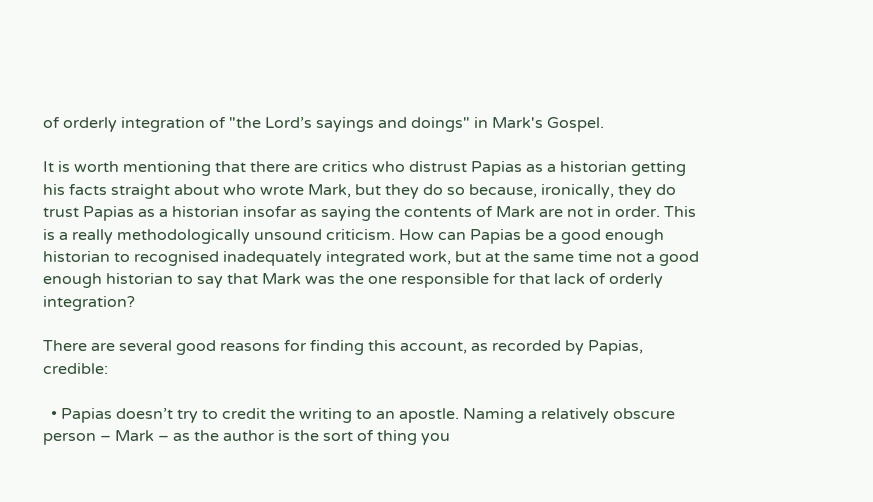of orderly integration of "the Lord’s sayings and doings" in Mark's Gospel.

It is worth mentioning that there are critics who distrust Papias as a historian getting his facts straight about who wrote Mark, but they do so because, ironically, they do trust Papias as a historian insofar as saying the contents of Mark are not in order. This is a really methodologically unsound criticism. How can Papias be a good enough historian to recognised inadequately integrated work, but at the same time not a good enough historian to say that Mark was the one responsible for that lack of orderly integration?

There are several good reasons for finding this account, as recorded by Papias, credible:

  • Papias doesn’t try to credit the writing to an apostle. Naming a relatively obscure person – Mark – as the author is the sort of thing you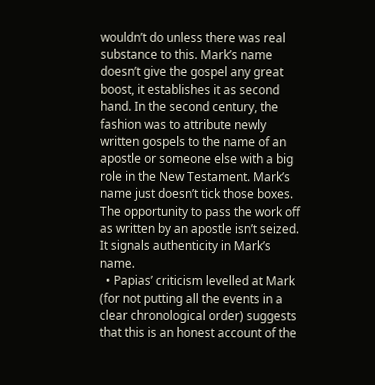wouldn’t do unless there was real substance to this. Mark’s name doesn’t give the gospel any great boost, it establishes it as second hand. In the second century, the fashion was to attribute newly written gospels to the name of an apostle or someone else with a big role in the New Testament. Mark’s name just doesn’t tick those boxes. The opportunity to pass the work off as written by an apostle isn’t seized. It signals authenticity in Mark’s name.
  • Papias’ criticism levelled at Mark (for not putting all the events in a clear chronological order) suggests that this is an honest account of the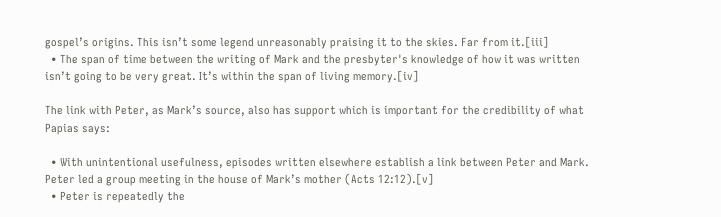gospel’s origins. This isn’t some legend unreasonably praising it to the skies. Far from it.[iii]
  • The span of time between the writing of Mark and the presbyter's knowledge of how it was written isn’t going to be very great. It’s within the span of living memory.[iv]

The link with Peter, as Mark’s source, also has support which is important for the credibility of what Papias says:

  • With unintentional usefulness, episodes written elsewhere establish a link between Peter and Mark. Peter led a group meeting in the house of Mark’s mother (Acts 12:12).[v]
  • Peter is repeatedly the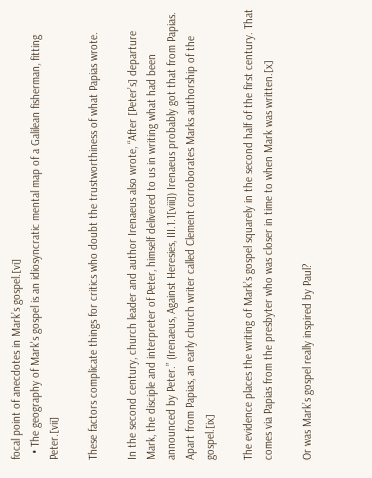focal point of anecdotes in Mark’s gospel.[vi]
  • The geography of Mark's gospel is an idiosyncratic mental map of a Galilean fisherman, fitting Peter.[vii]

These factors complicate things for critics who doubt the trustworthiness of what Papias wrote.

In the second century, church leader and author Irenaeus also wrote, “After [Peter’s] departure Mark, the disciple and interpreter of Peter, himself delivered to us in writing what had been announced by Peter.” (Irenaeus, Against Heresies, III.1.1[viii]) Irenaeus probably got that from Papias. Apart from Papias, an early church writer called Clement corroborates Marks authorship of the gospel.[ix]

The evidence places the writing of Mark’s gospel squarely in the second half of the first century. That comes via Papias from the presbyter who was closer in time to when Mark was written.[x]

Or was Mark’s gospel really inspired by Paul?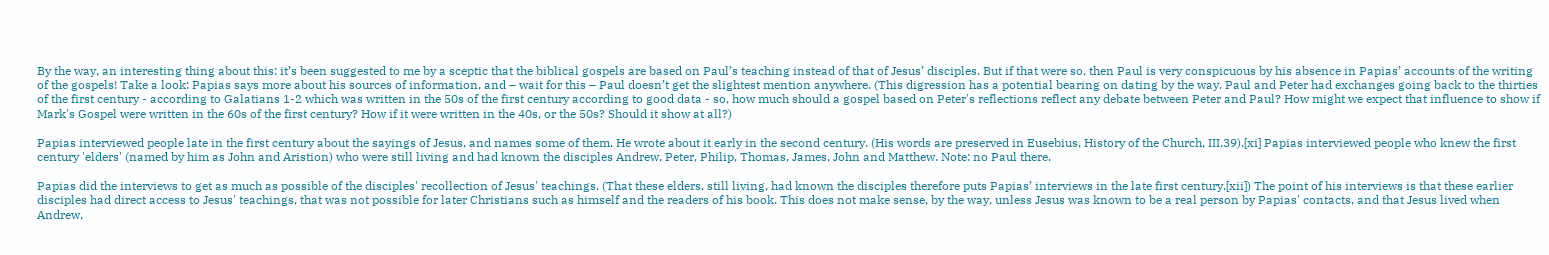By the way, an interesting thing about this: it’s been suggested to me by a sceptic that the biblical gospels are based on Paul’s teaching instead of that of Jesus’ disciples. But if that were so, then Paul is very conspicuous by his absence in Papias’ accounts of the writing of the gospels! Take a look: Papias says more about his sources of information, and – wait for this – Paul doesn’t get the slightest mention anywhere. (This digression has a potential bearing on dating by the way. Paul and Peter had exchanges going back to the thirties of the first century - according to Galatians 1-2 which was written in the 50s of the first century according to good data - so, how much should a gospel based on Peter's reflections reflect any debate between Peter and Paul? How might we expect that influence to show if Mark's Gospel were written in the 60s of the first century? How if it were written in the 40s, or the 50s? Should it show at all?)

Papias interviewed people late in the first century about the sayings of Jesus, and names some of them. He wrote about it early in the second century. (His words are preserved in Eusebius, History of the Church, III.39).[xi] Papias interviewed people who knew the first century 'elders' (named by him as John and Aristion) who were still living and had known the disciples Andrew, Peter, Philip, Thomas, James, John and Matthew. Note: no Paul there.

Papias did the interviews to get as much as possible of the disciples' recollection of Jesus' teachings. (That these elders, still living, had known the disciples therefore puts Papias’ interviews in the late first century.[xii]) The point of his interviews is that these earlier disciples had direct access to Jesus' teachings, that was not possible for later Christians such as himself and the readers of his book. This does not make sense, by the way, unless Jesus was known to be a real person by Papias' contacts, and that Jesus lived when Andrew,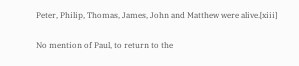Peter, Philip, Thomas, James, John and Matthew were alive.[xiii]

No mention of Paul, to return to the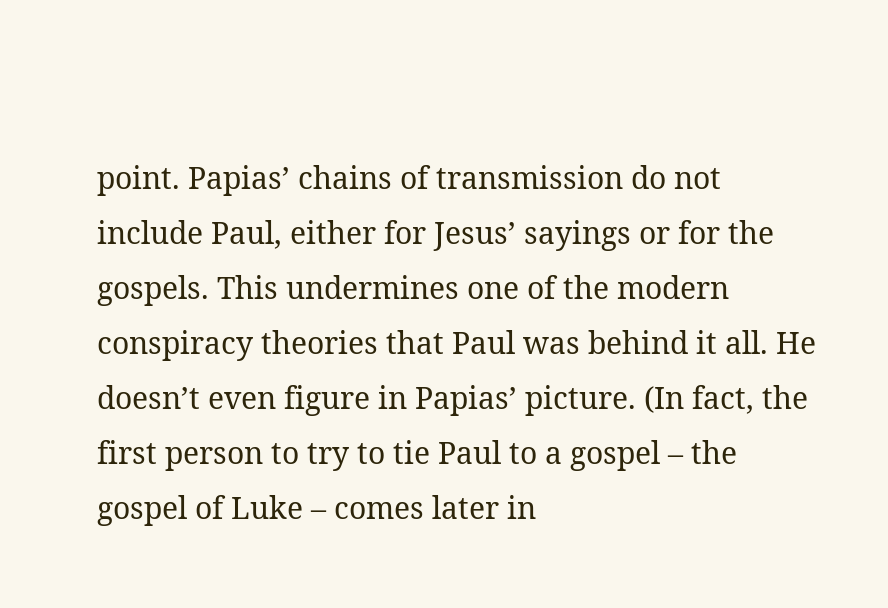point. Papias’ chains of transmission do not include Paul, either for Jesus’ sayings or for the gospels. This undermines one of the modern conspiracy theories that Paul was behind it all. He doesn’t even figure in Papias’ picture. (In fact, the first person to try to tie Paul to a gospel – the gospel of Luke – comes later in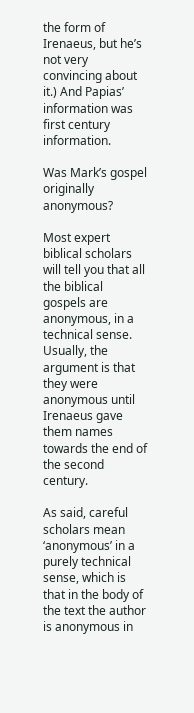the form of Irenaeus, but he’s not very convincing about it.) And Papias’ information was first century information.

Was Mark’s gospel originally anonymous?

Most expert biblical scholars will tell you that all the biblical gospels are anonymous, in a technical sense. Usually, the argument is that they were anonymous until Irenaeus gave them names towards the end of the second century.

As said, careful scholars mean ‘anonymous’ in a purely technical sense, which is that in the body of the text the author is anonymous in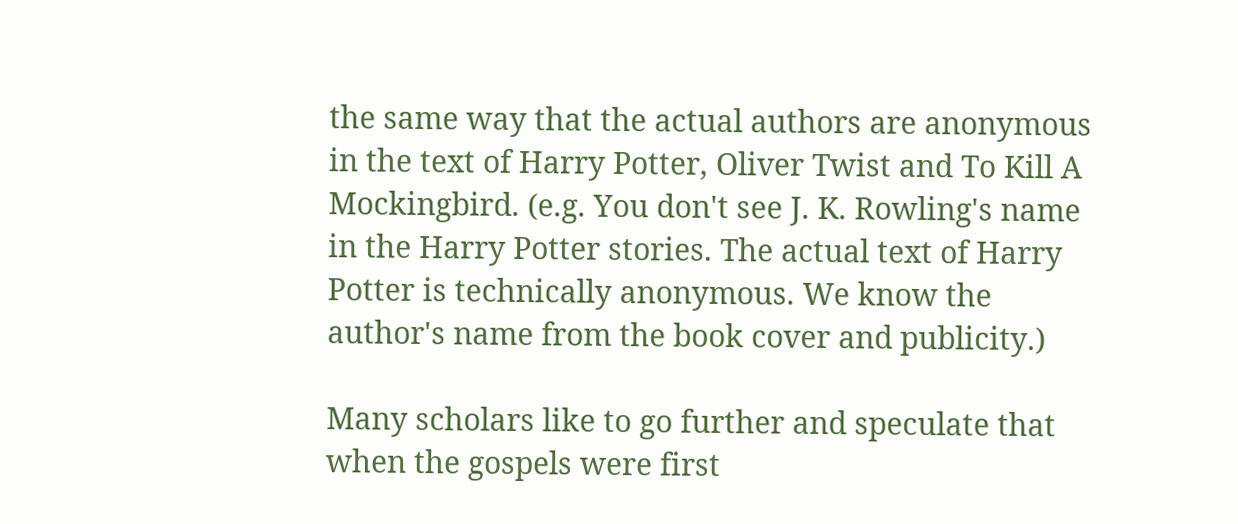the same way that the actual authors are anonymous in the text of Harry Potter, Oliver Twist and To Kill A Mockingbird. (e.g. You don't see J. K. Rowling's name in the Harry Potter stories. The actual text of Harry Potter is technically anonymous. We know the author's name from the book cover and publicity.)

Many scholars like to go further and speculate that when the gospels were first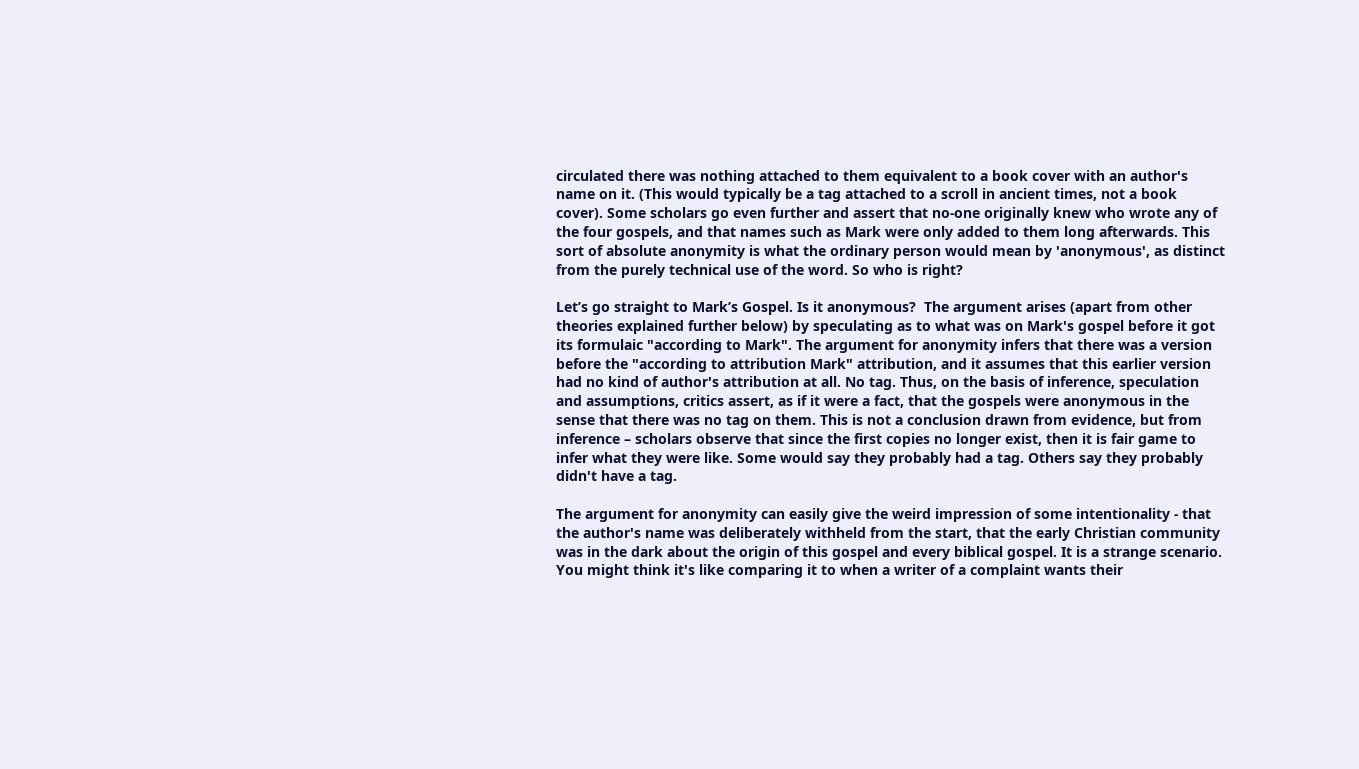circulated there was nothing attached to them equivalent to a book cover with an author's name on it. (This would typically be a tag attached to a scroll in ancient times, not a book cover). Some scholars go even further and assert that no-one originally knew who wrote any of the four gospels, and that names such as Mark were only added to them long afterwards. This sort of absolute anonymity is what the ordinary person would mean by 'anonymous', as distinct from the purely technical use of the word. So who is right?

Let’s go straight to Mark’s Gospel. Is it anonymous?  The argument arises (apart from other theories explained further below) by speculating as to what was on Mark's gospel before it got its formulaic "according to Mark". The argument for anonymity infers that there was a version before the "according to attribution Mark" attribution, and it assumes that this earlier version had no kind of author's attribution at all. No tag. Thus, on the basis of inference, speculation and assumptions, critics assert, as if it were a fact, that the gospels were anonymous in the sense that there was no tag on them. This is not a conclusion drawn from evidence, but from inference – scholars observe that since the first copies no longer exist, then it is fair game to infer what they were like. Some would say they probably had a tag. Others say they probably didn't have a tag.

The argument for anonymity can easily give the weird impression of some intentionality - that the author's name was deliberately withheld from the start, that the early Christian community was in the dark about the origin of this gospel and every biblical gospel. It is a strange scenario. You might think it's like comparing it to when a writer of a complaint wants their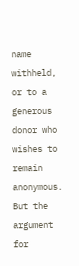name withheld, or to a generous donor who wishes to remain anonymous. But the argument for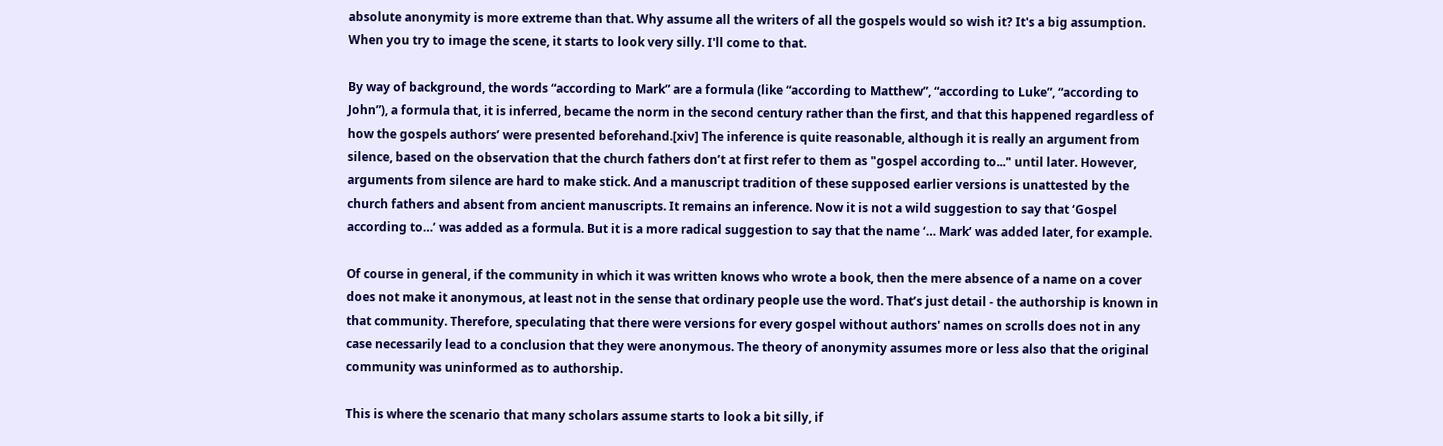absolute anonymity is more extreme than that. Why assume all the writers of all the gospels would so wish it? It's a big assumption. When you try to image the scene, it starts to look very silly. I'll come to that.

By way of background, the words “according to Mark” are a formula (like “according to Matthew”, “according to Luke”, “according to John”), a formula that, it is inferred, became the norm in the second century rather than the first, and that this happened regardless of how the gospels authors’ were presented beforehand.[xiv] The inference is quite reasonable, although it is really an argument from silence, based on the observation that the church fathers don’t at first refer to them as "gospel according to..." until later. However, arguments from silence are hard to make stick. And a manuscript tradition of these supposed earlier versions is unattested by the church fathers and absent from ancient manuscripts. It remains an inference. Now it is not a wild suggestion to say that ‘Gospel according to…’ was added as a formula. But it is a more radical suggestion to say that the name ‘… Mark’ was added later, for example.

Of course in general, if the community in which it was written knows who wrote a book, then the mere absence of a name on a cover does not make it anonymous, at least not in the sense that ordinary people use the word. That’s just detail - the authorship is known in that community. Therefore, speculating that there were versions for every gospel without authors' names on scrolls does not in any case necessarily lead to a conclusion that they were anonymous. The theory of anonymity assumes more or less also that the original community was uninformed as to authorship.

This is where the scenario that many scholars assume starts to look a bit silly, if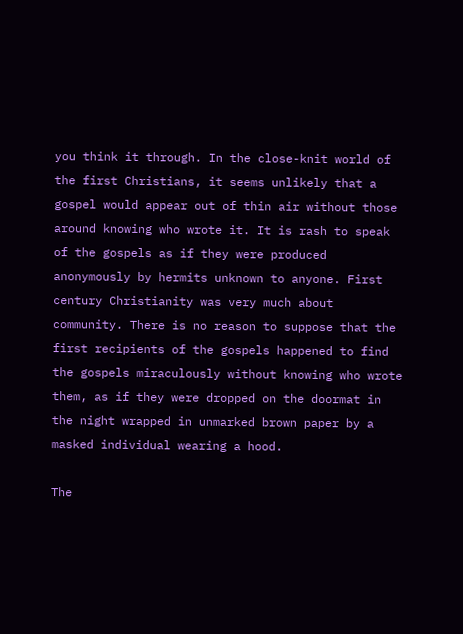you think it through. In the close-knit world of the first Christians, it seems unlikely that a gospel would appear out of thin air without those around knowing who wrote it. It is rash to speak of the gospels as if they were produced anonymously by hermits unknown to anyone. First century Christianity was very much about community. There is no reason to suppose that the first recipients of the gospels happened to find the gospels miraculously without knowing who wrote them, as if they were dropped on the doormat in the night wrapped in unmarked brown paper by a masked individual wearing a hood.

The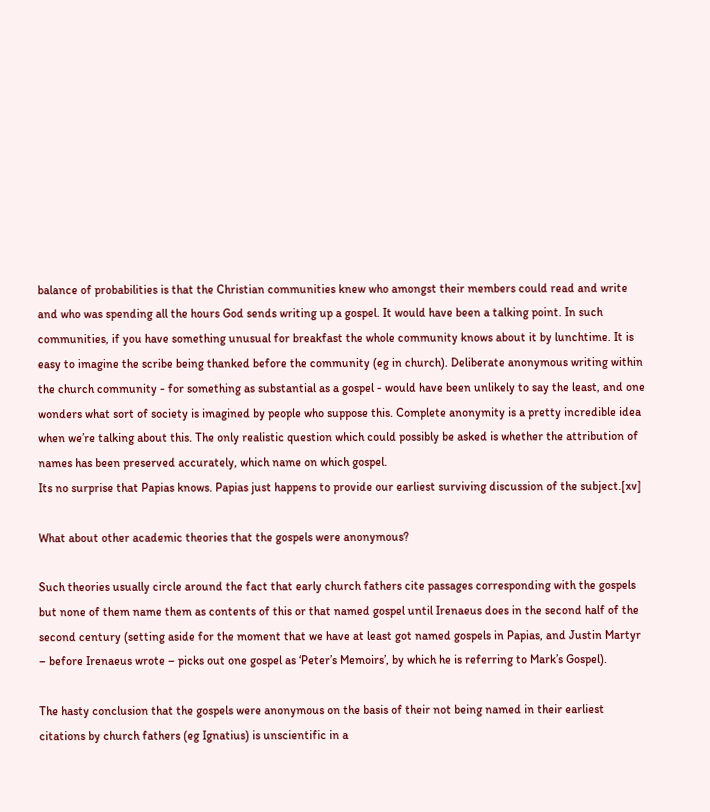balance of probabilities is that the Christian communities knew who amongst their members could read and write and who was spending all the hours God sends writing up a gospel. It would have been a talking point. In such communities, if you have something unusual for breakfast the whole community knows about it by lunchtime. It is easy to imagine the scribe being thanked before the community (eg in church). Deliberate anonymous writing within the church community - for something as substantial as a gospel - would have been unlikely to say the least, and one wonders what sort of society is imagined by people who suppose this. Complete anonymity is a pretty incredible idea when we’re talking about this. The only realistic question which could possibly be asked is whether the attribution of names has been preserved accurately, which name on which gospel.
Its no surprise that Papias knows. Papias just happens to provide our earliest surviving discussion of the subject.[xv]

What about other academic theories that the gospels were anonymous?

Such theories usually circle around the fact that early church fathers cite passages corresponding with the gospels but none of them name them as contents of this or that named gospel until Irenaeus does in the second half of the second century (setting aside for the moment that we have at least got named gospels in Papias, and Justin Martyr – before Irenaeus wrote – picks out one gospel as ‘Peter’s Memoirs’, by which he is referring to Mark’s Gospel).

The hasty conclusion that the gospels were anonymous on the basis of their not being named in their earliest citations by church fathers (eg Ignatius) is unscientific in a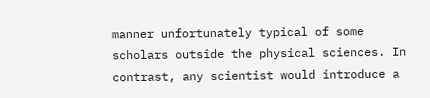manner unfortunately typical of some scholars outside the physical sciences. In contrast, any scientist would introduce a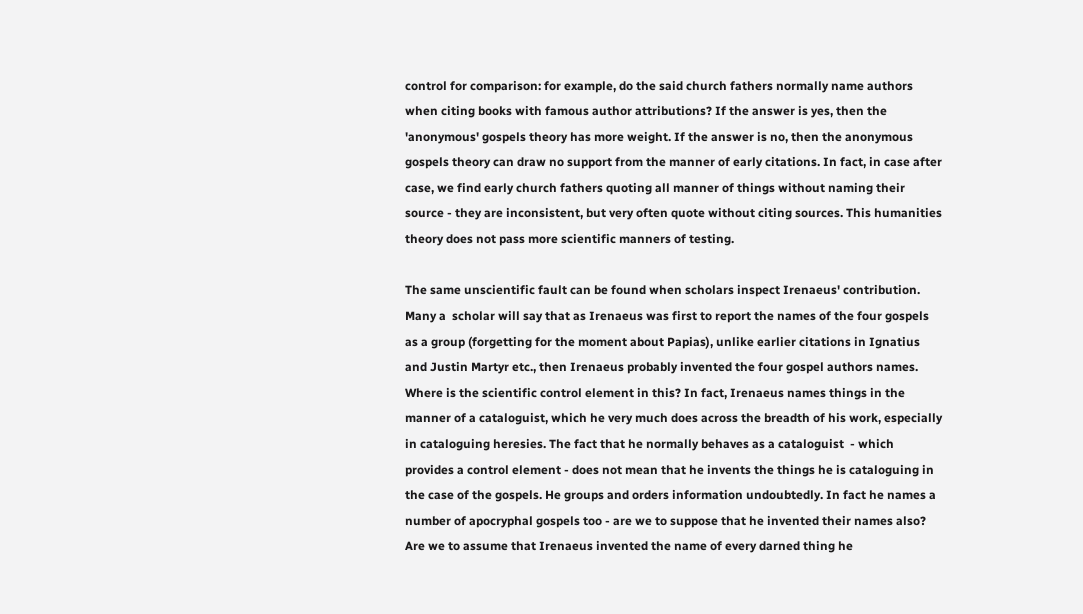control for comparison: for example, do the said church fathers normally name authors when citing books with famous author attributions? If the answer is yes, then the 'anonymous' gospels theory has more weight. If the answer is no, then the anonymous gospels theory can draw no support from the manner of early citations. In fact, in case after case, we find early church fathers quoting all manner of things without naming their source - they are inconsistent, but very often quote without citing sources. This humanities theory does not pass more scientific manners of testing.

The same unscientific fault can be found when scholars inspect Irenaeus' contribution. Many a  scholar will say that as Irenaeus was first to report the names of the four gospels as a group (forgetting for the moment about Papias), unlike earlier citations in Ignatius and Justin Martyr etc., then Irenaeus probably invented the four gospel authors names. Where is the scientific control element in this? In fact, Irenaeus names things in the manner of a cataloguist, which he very much does across the breadth of his work, especially in cataloguing heresies. The fact that he normally behaves as a cataloguist  - which provides a control element - does not mean that he invents the things he is cataloguing in the case of the gospels. He groups and orders information undoubtedly. In fact he names a number of apocryphal gospels too - are we to suppose that he invented their names also? Are we to assume that Irenaeus invented the name of every darned thing he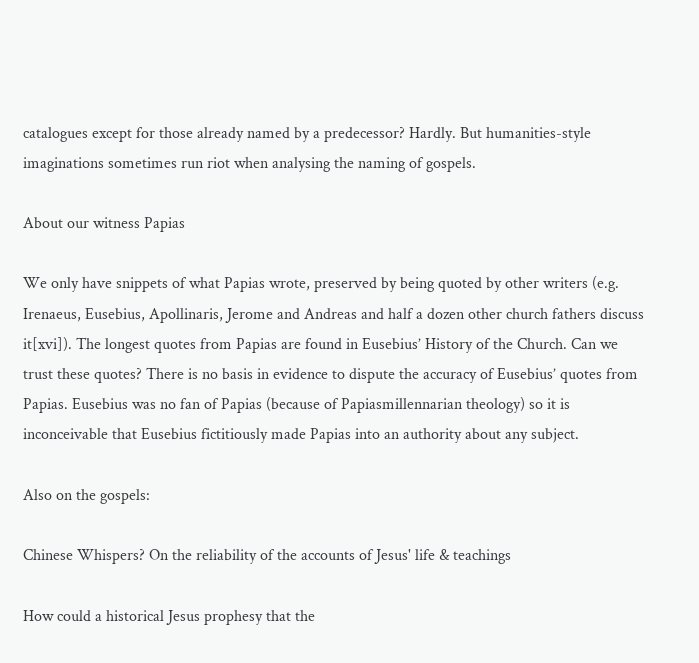catalogues except for those already named by a predecessor? Hardly. But humanities-style imaginations sometimes run riot when analysing the naming of gospels.

About our witness Papias

We only have snippets of what Papias wrote, preserved by being quoted by other writers (e.g. Irenaeus, Eusebius, Apollinaris, Jerome and Andreas and half a dozen other church fathers discuss it[xvi]). The longest quotes from Papias are found in Eusebius’ History of the Church. Can we trust these quotes? There is no basis in evidence to dispute the accuracy of Eusebius’ quotes from Papias. Eusebius was no fan of Papias (because of Papiasmillennarian theology) so it is inconceivable that Eusebius fictitiously made Papias into an authority about any subject.

Also on the gospels:

Chinese Whispers? On the reliability of the accounts of Jesus' life & teachings

How could a historical Jesus prophesy that the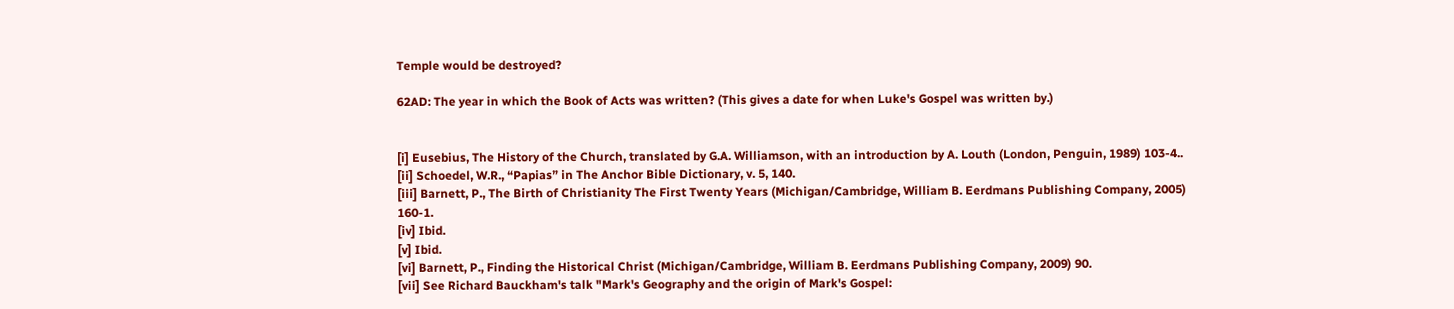Temple would be destroyed?

62AD: The year in which the Book of Acts was written? (This gives a date for when Luke's Gospel was written by.)


[i] Eusebius, The History of the Church, translated by G.A. Williamson, with an introduction by A. Louth (London, Penguin, 1989) 103-4..
[ii] Schoedel, W.R., “Papias” in The Anchor Bible Dictionary, v. 5, 140.
[iii] Barnett, P., The Birth of Christianity The First Twenty Years (Michigan/Cambridge, William B. Eerdmans Publishing Company, 2005) 160-1.
[iv] Ibid.
[v] Ibid.
[vi] Barnett, P., Finding the Historical Christ (Michigan/Cambridge, William B. Eerdmans Publishing Company, 2009) 90.
[vii] See Richard Bauckham's talk "Mark's Geography and the origin of Mark's Gospel: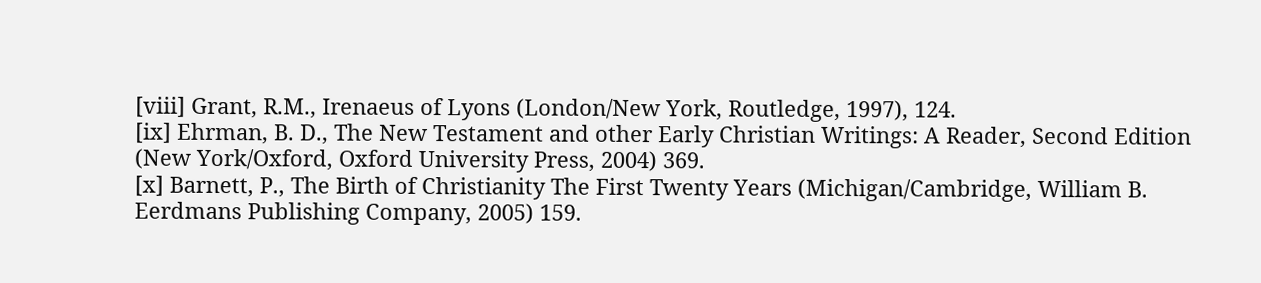[viii] Grant, R.M., Irenaeus of Lyons (London/New York, Routledge, 1997), 124.
[ix] Ehrman, B. D., The New Testament and other Early Christian Writings: A Reader, Second Edition (New York/Oxford, Oxford University Press, 2004) 369.
[x] Barnett, P., The Birth of Christianity The First Twenty Years (Michigan/Cambridge, William B. Eerdmans Publishing Company, 2005) 159.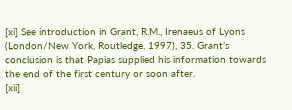[xi] See introduction in Grant, R.M., Irenaeus of Lyons (London/New York, Routledge, 1997), 35. Grant’s conclusion is that Papias supplied his information towards the end of the first century or soon after.
[xii]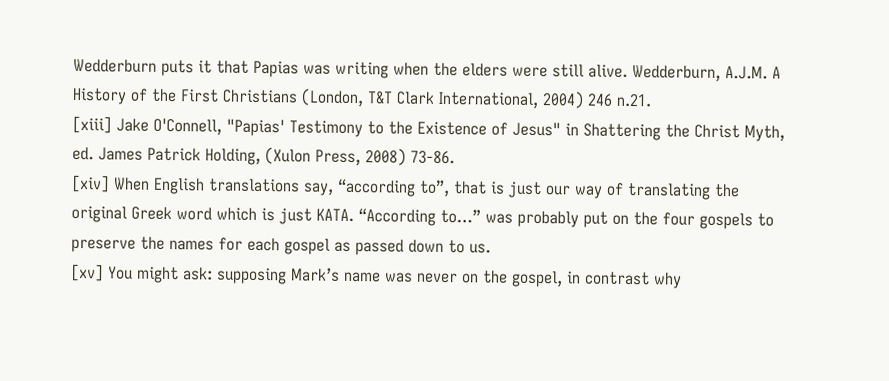Wedderburn puts it that Papias was writing when the elders were still alive. Wedderburn, A.J.M. A History of the First Christians (London, T&T Clark International, 2004) 246 n.21.
[xiii] Jake O'Connell, "Papias' Testimony to the Existence of Jesus" in Shattering the Christ Myth, ed. James Patrick Holding, (Xulon Press, 2008) 73-86.
[xiv] When English translations say, “according to”, that is just our way of translating the original Greek word which is just KATA. “According to…” was probably put on the four gospels to preserve the names for each gospel as passed down to us.
[xv] You might ask: supposing Mark’s name was never on the gospel, in contrast why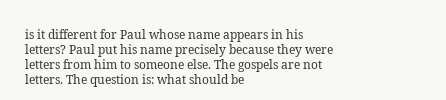is it different for Paul whose name appears in his letters? Paul put his name precisely because they were letters from him to someone else. The gospels are not letters. The question is: what should be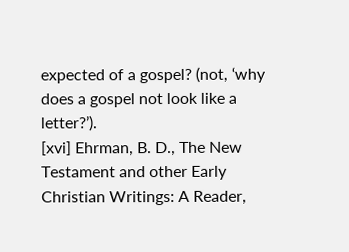expected of a gospel? (not, ‘why does a gospel not look like a letter?’).
[xvi] Ehrman, B. D., The New Testament and other Early Christian Writings: A Reader,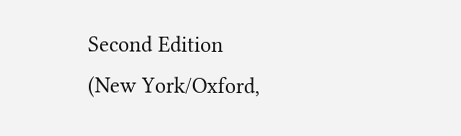Second Edition (New York/Oxford,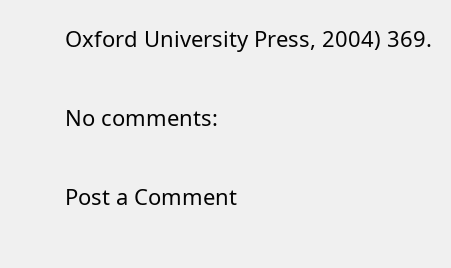Oxford University Press, 2004) 369.

No comments:

Post a Comment